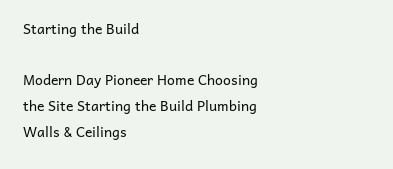Starting the Build

Modern Day Pioneer Home Choosing the Site Starting the Build Plumbing Walls & Ceilings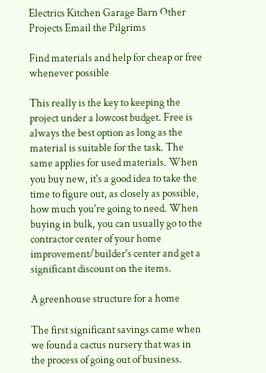Electrics Kitchen Garage Barn Other Projects Email the Pilgrims

Find materials and help for cheap or free whenever possible

This really is the key to keeping the project under a lowcost budget. Free is always the best option as long as the material is suitable for the task. The same applies for used materials. When you buy new, it's a good idea to take the time to figure out, as closely as possible, how much you're going to need. When buying in bulk, you can usually go to the contractor center of your home improvement/builder's center and get a significant discount on the items.

A greenhouse structure for a home

The first significant savings came when we found a cactus nursery that was in the process of going out of business.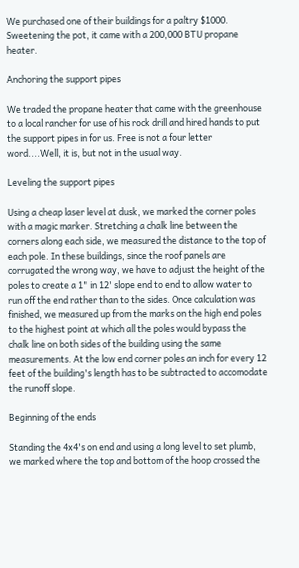We purchased one of their buildings for a paltry $1000. Sweetening the pot, it came with a 200,000 BTU propane heater.

Anchoring the support pipes

We traded the propane heater that came with the greenhouse to a local rancher for use of his rock drill and hired hands to put the support pipes in for us. Free is not a four letter word....Well, it is, but not in the usual way.

Leveling the support pipes

Using a cheap laser level at dusk, we marked the corner poles with a magic marker. Stretching a chalk line between the corners along each side, we measured the distance to the top of each pole. In these buildings, since the roof panels are corrugated the wrong way, we have to adjust the height of the poles to create a 1" in 12' slope end to end to allow water to run off the end rather than to the sides. Once calculation was finished, we measured up from the marks on the high end poles to the highest point at which all the poles would bypass the chalk line on both sides of the building using the same measurements. At the low end corner poles an inch for every 12 feet of the building's length has to be subtracted to accomodate the runoff slope.

Beginning of the ends

Standing the 4x4's on end and using a long level to set plumb, we marked where the top and bottom of the hoop crossed the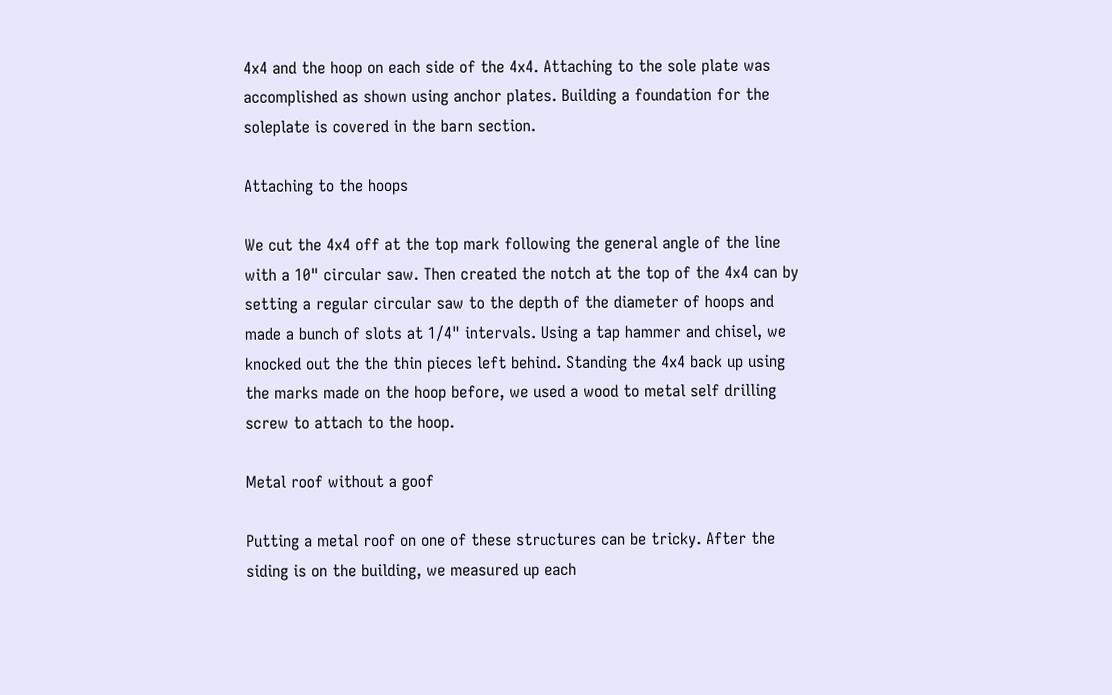4x4 and the hoop on each side of the 4x4. Attaching to the sole plate was accomplished as shown using anchor plates. Building a foundation for the soleplate is covered in the barn section.

Attaching to the hoops

We cut the 4x4 off at the top mark following the general angle of the line with a 10" circular saw. Then created the notch at the top of the 4x4 can by setting a regular circular saw to the depth of the diameter of hoops and made a bunch of slots at 1/4" intervals. Using a tap hammer and chisel, we knocked out the the thin pieces left behind. Standing the 4x4 back up using the marks made on the hoop before, we used a wood to metal self drilling screw to attach to the hoop.

Metal roof without a goof

Putting a metal roof on one of these structures can be tricky. After the siding is on the building, we measured up each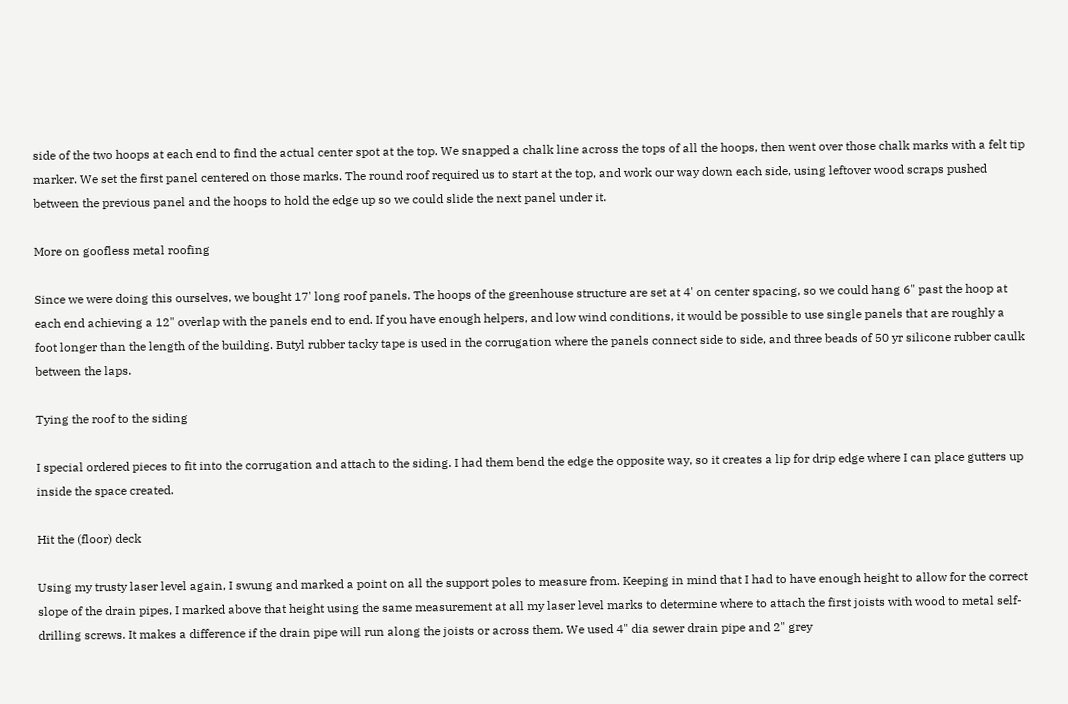side of the two hoops at each end to find the actual center spot at the top. We snapped a chalk line across the tops of all the hoops, then went over those chalk marks with a felt tip marker. We set the first panel centered on those marks. The round roof required us to start at the top, and work our way down each side, using leftover wood scraps pushed between the previous panel and the hoops to hold the edge up so we could slide the next panel under it.

More on goofless metal roofing

Since we were doing this ourselves, we bought 17' long roof panels. The hoops of the greenhouse structure are set at 4' on center spacing, so we could hang 6" past the hoop at each end achieving a 12" overlap with the panels end to end. If you have enough helpers, and low wind conditions, it would be possible to use single panels that are roughly a foot longer than the length of the building. Butyl rubber tacky tape is used in the corrugation where the panels connect side to side, and three beads of 50 yr silicone rubber caulk between the laps.

Tying the roof to the siding

I special ordered pieces to fit into the corrugation and attach to the siding. I had them bend the edge the opposite way, so it creates a lip for drip edge where I can place gutters up inside the space created.

Hit the (floor) deck

Using my trusty laser level again, I swung and marked a point on all the support poles to measure from. Keeping in mind that I had to have enough height to allow for the correct slope of the drain pipes, I marked above that height using the same measurement at all my laser level marks to determine where to attach the first joists with wood to metal self-drilling screws. It makes a difference if the drain pipe will run along the joists or across them. We used 4" dia sewer drain pipe and 2" grey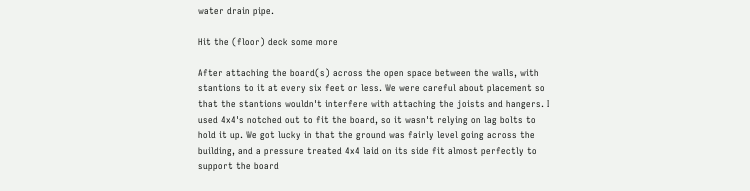water drain pipe.

Hit the (floor) deck some more

After attaching the board(s) across the open space between the walls, with stantions to it at every six feet or less. We were careful about placement so that the stantions wouldn't interfere with attaching the joists and hangers. I used 4x4's notched out to fit the board, so it wasn't relying on lag bolts to hold it up. We got lucky in that the ground was fairly level going across the building, and a pressure treated 4x4 laid on its side fit almost perfectly to support the board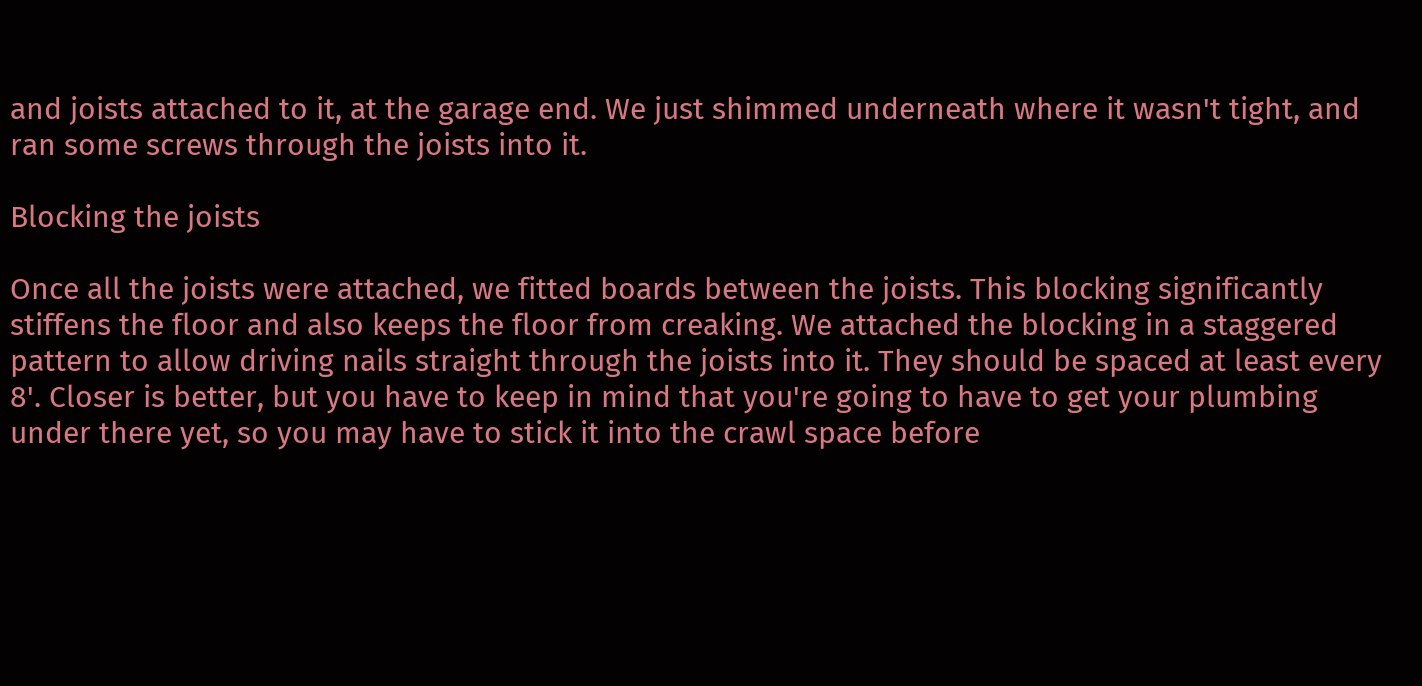and joists attached to it, at the garage end. We just shimmed underneath where it wasn't tight, and ran some screws through the joists into it.

Blocking the joists

Once all the joists were attached, we fitted boards between the joists. This blocking significantly stiffens the floor and also keeps the floor from creaking. We attached the blocking in a staggered pattern to allow driving nails straight through the joists into it. They should be spaced at least every 8'. Closer is better, but you have to keep in mind that you're going to have to get your plumbing under there yet, so you may have to stick it into the crawl space before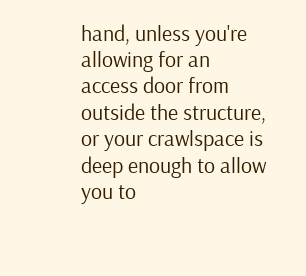hand, unless you're allowing for an access door from outside the structure, or your crawlspace is deep enough to allow you to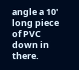angle a 10' long piece of PVC down in there.